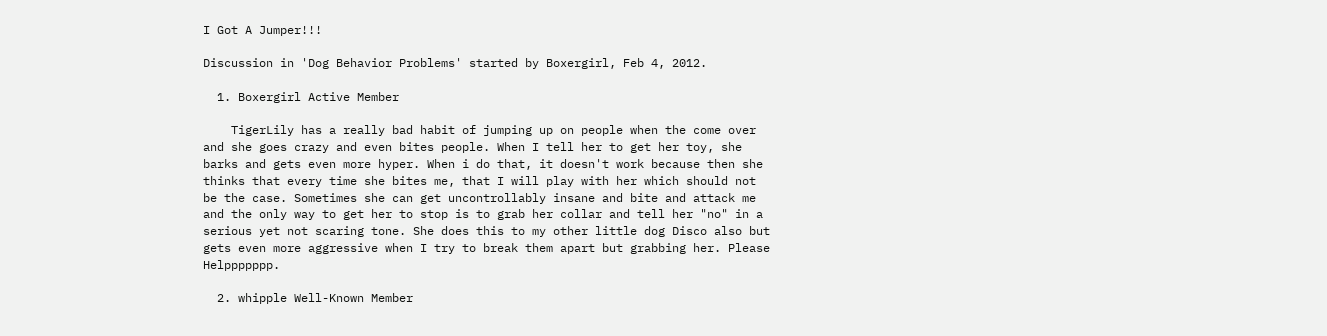I Got A Jumper!!!

Discussion in 'Dog Behavior Problems' started by Boxergirl, Feb 4, 2012.

  1. Boxergirl Active Member

    TigerLily has a really bad habit of jumping up on people when the come over and she goes crazy and even bites people. When I tell her to get her toy, she barks and gets even more hyper. When i do that, it doesn't work because then she thinks that every time she bites me, that I will play with her which should not be the case. Sometimes she can get uncontrollably insane and bite and attack me and the only way to get her to stop is to grab her collar and tell her "no" in a serious yet not scaring tone. She does this to my other little dog Disco also but gets even more aggressive when I try to break them apart but grabbing her. Please Helppppppp.

  2. whipple Well-Known Member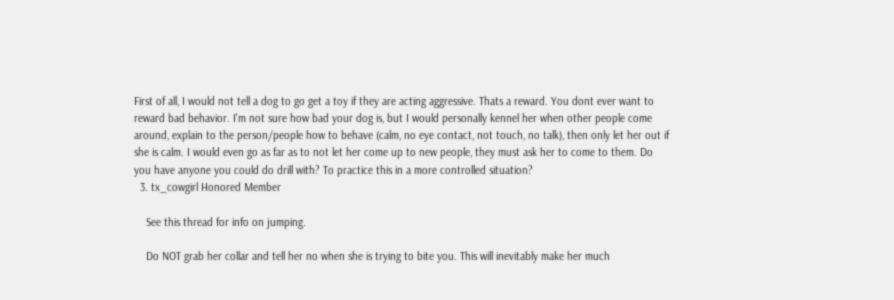First of all, I would not tell a dog to go get a toy if they are acting aggressive. Thats a reward. You dont ever want to reward bad behavior. I'm not sure how bad your dog is, but I would personally kennel her when other people come around, explain to the person/people how to behave (calm, no eye contact, not touch, no talk), then only let her out if she is calm. I would even go as far as to not let her come up to new people, they must ask her to come to them. Do you have anyone you could do drill with? To practice this in a more controlled situation?
  3. tx_cowgirl Honored Member

    See this thread for info on jumping.

    Do NOT grab her collar and tell her no when she is trying to bite you. This will inevitably make her much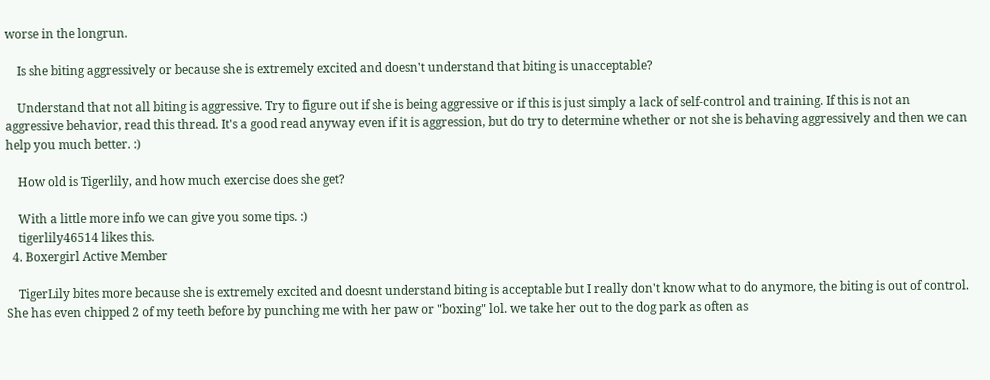worse in the longrun.

    Is she biting aggressively or because she is extremely excited and doesn't understand that biting is unacceptable?

    Understand that not all biting is aggressive. Try to figure out if she is being aggressive or if this is just simply a lack of self-control and training. If this is not an aggressive behavior, read this thread. It's a good read anyway even if it is aggression, but do try to determine whether or not she is behaving aggressively and then we can help you much better. :)

    How old is Tigerlily, and how much exercise does she get?

    With a little more info we can give you some tips. :)
    tigerlily46514 likes this.
  4. Boxergirl Active Member

    TigerLily bites more because she is extremely excited and doesnt understand biting is acceptable but I really don't know what to do anymore, the biting is out of control. She has even chipped 2 of my teeth before by punching me with her paw or "boxing" lol. we take her out to the dog park as often as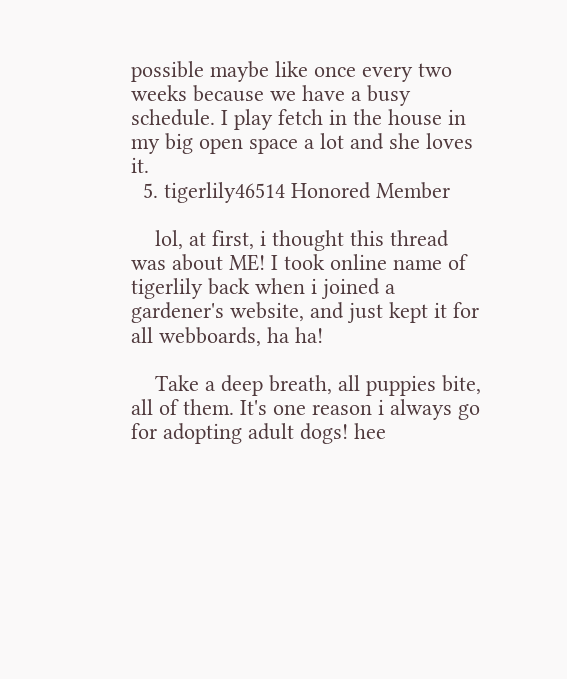possible maybe like once every two weeks because we have a busy schedule. I play fetch in the house in my big open space a lot and she loves it.
  5. tigerlily46514 Honored Member

    lol, at first, i thought this thread was about ME! I took online name of tigerlily back when i joined a gardener's website, and just kept it for all webboards, ha ha!

    Take a deep breath, all puppies bite, all of them. It's one reason i always go for adopting adult dogs! hee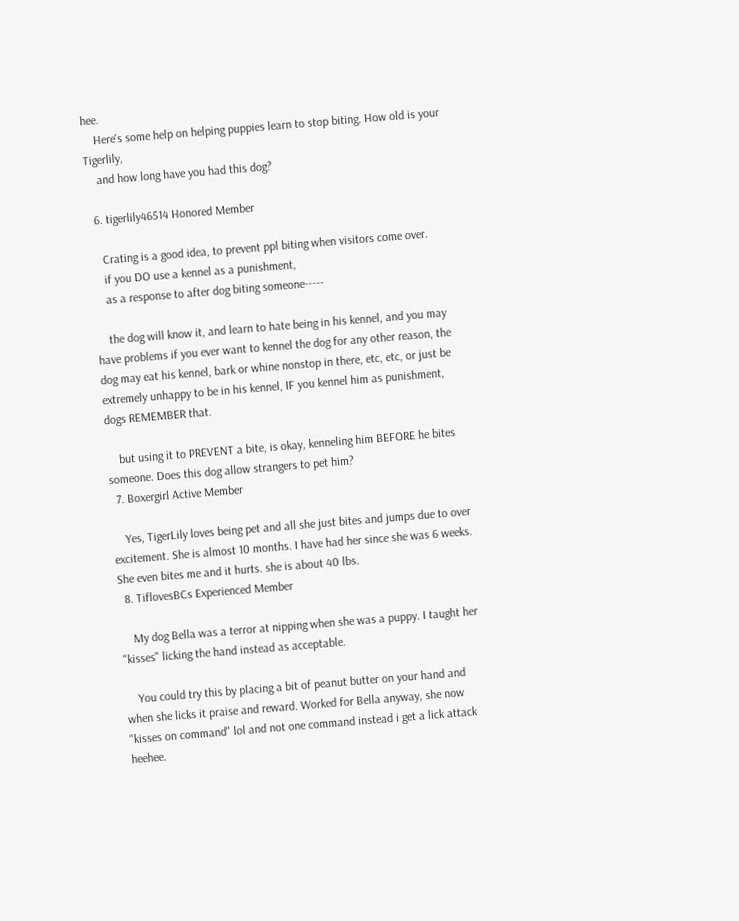hee.
    Here's some help on helping puppies learn to stop biting. How old is your Tigerlily,
    and how long have you had this dog?

  6. tigerlily46514 Honored Member

    Crating is a good idea, to prevent ppl biting when visitors come over.
    if you DO use a kennel as a punishment,
    as a response to after dog biting someone-----

    the dog will know it, and learn to hate being in his kennel, and you may have problems if you ever want to kennel the dog for any other reason, the dog may eat his kennel, bark or whine nonstop in there, etc, etc, or just be extremely unhappy to be in his kennel, IF you kennel him as punishment, dogs REMEMBER that.

    but using it to PREVENT a bite, is okay, kenneling him BEFORE he bites someone. Does this dog allow strangers to pet him?
  7. Boxergirl Active Member

    Yes, TigerLily loves being pet and all she just bites and jumps due to over excitement. She is almost 10 months. I have had her since she was 6 weeks. She even bites me and it hurts. she is about 40 lbs.
  8. TiflovesBCs Experienced Member

    My dog Bella was a terror at nipping when she was a puppy. I taught her "kisses" licking the hand instead as acceptable.

    You could try this by placing a bit of peanut butter on your hand and when she licks it praise and reward. Worked for Bella anyway, she now "kisses on command" lol and not one command instead i get a lick attack heehee.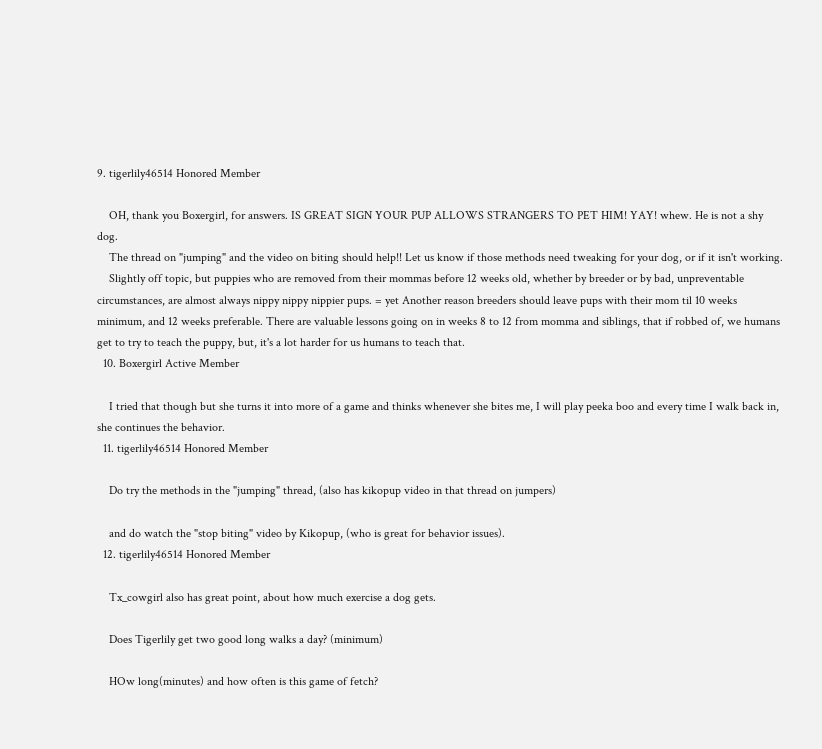9. tigerlily46514 Honored Member

    OH, thank you Boxergirl, for answers. IS GREAT SIGN YOUR PUP ALLOWS STRANGERS TO PET HIM! YAY! whew. He is not a shy dog.
    The thread on "jumping" and the video on biting should help!! Let us know if those methods need tweaking for your dog, or if it isn't working.
    Slightly off topic, but puppies who are removed from their mommas before 12 weeks old, whether by breeder or by bad, unpreventable circumstances, are almost always nippy nippy nippier pups. = yet Another reason breeders should leave pups with their mom til 10 weeks minimum, and 12 weeks preferable. There are valuable lessons going on in weeks 8 to 12 from momma and siblings, that if robbed of, we humans get to try to teach the puppy, but, it's a lot harder for us humans to teach that.
  10. Boxergirl Active Member

    I tried that though but she turns it into more of a game and thinks whenever she bites me, I will play peeka boo and every time I walk back in, she continues the behavior.
  11. tigerlily46514 Honored Member

    Do try the methods in the "jumping" thread, (also has kikopup video in that thread on jumpers)

    and do watch the "stop biting" video by Kikopup, (who is great for behavior issues).
  12. tigerlily46514 Honored Member

    Tx_cowgirl also has great point, about how much exercise a dog gets.

    Does Tigerlily get two good long walks a day? (minimum)

    HOw long(minutes) and how often is this game of fetch?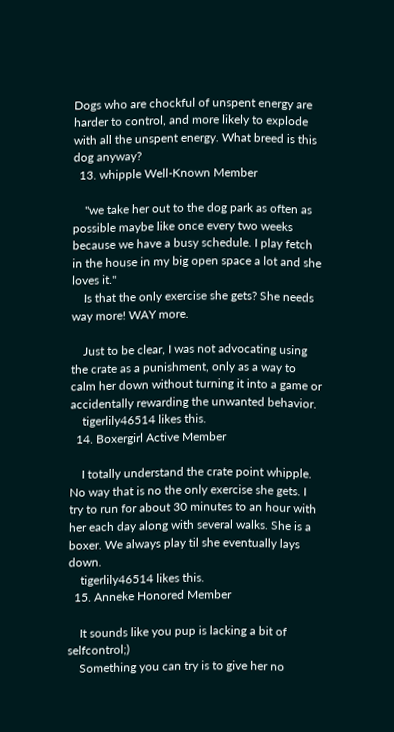Dogs who are chockful of unspent energy are harder to control, and more likely to explode with all the unspent energy. What breed is this dog anyway?
  13. whipple Well-Known Member

    "we take her out to the dog park as often as possible maybe like once every two weeks because we have a busy schedule. I play fetch in the house in my big open space a lot and she loves it."
    Is that the only exercise she gets? She needs way more! WAY more.

    Just to be clear, I was not advocating using the crate as a punishment, only as a way to calm her down without turning it into a game or accidentally rewarding the unwanted behavior.
    tigerlily46514 likes this.
  14. Boxergirl Active Member

    I totally understand the crate point whipple. No way that is no the only exercise she gets. I try to run for about 30 minutes to an hour with her each day along with several walks. She is a boxer. We always play til she eventually lays down.
    tigerlily46514 likes this.
  15. Anneke Honored Member

    It sounds like you pup is lacking a bit of selfcontrol;)
    Something you can try is to give her no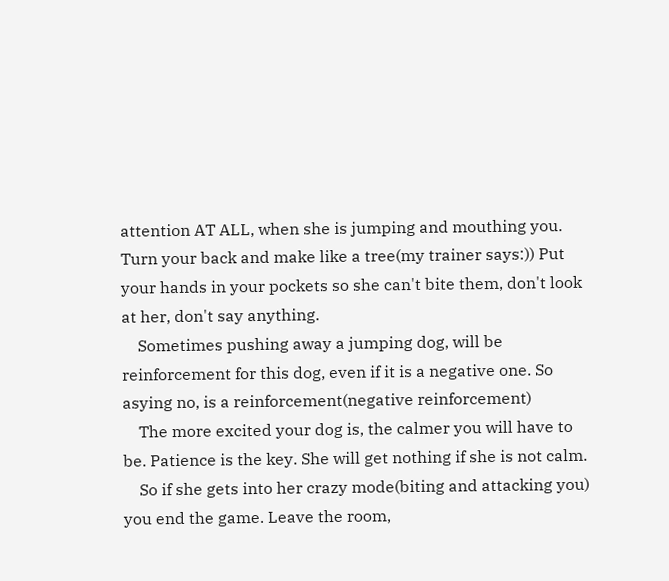attention AT ALL, when she is jumping and mouthing you. Turn your back and make like a tree(my trainer says:)) Put your hands in your pockets so she can't bite them, don't look at her, don't say anything.
    Sometimes pushing away a jumping dog, will be reinforcement for this dog, even if it is a negative one. So asying no, is a reinforcement(negative reinforcement)
    The more excited your dog is, the calmer you will have to be. Patience is the key. She will get nothing if she is not calm.
    So if she gets into her crazy mode(biting and attacking you) you end the game. Leave the room,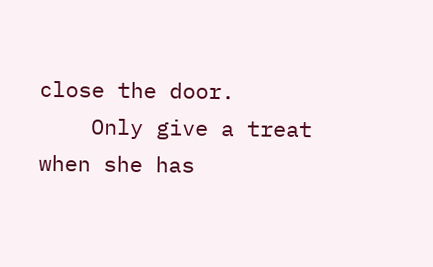close the door.
    Only give a treat when she has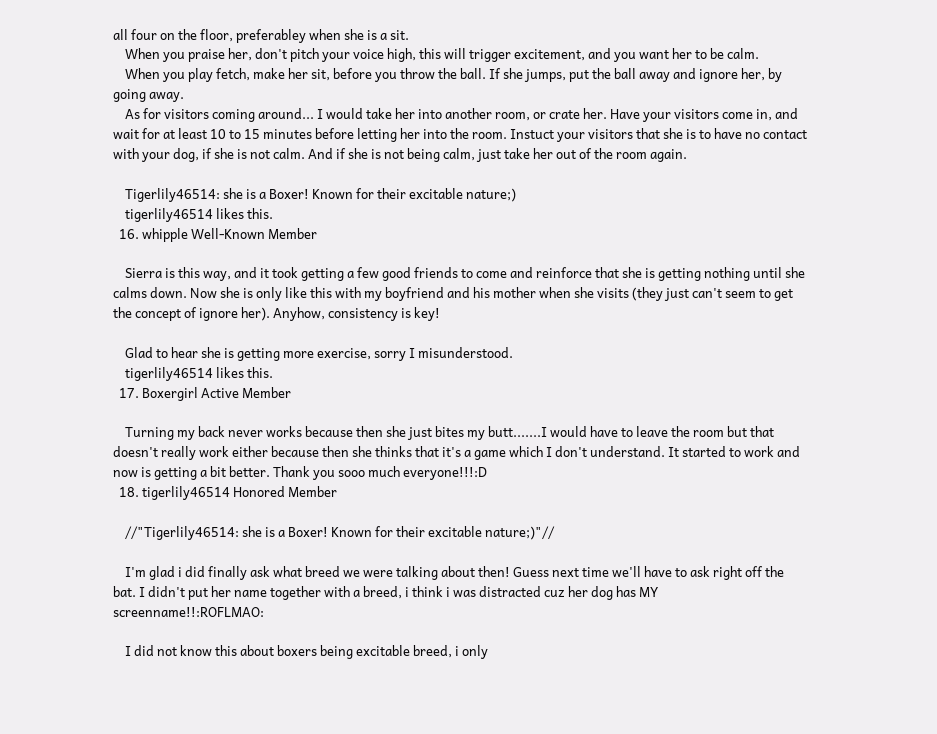all four on the floor, preferabley when she is a sit.
    When you praise her, don't pitch your voice high, this will trigger excitement, and you want her to be calm.
    When you play fetch, make her sit, before you throw the ball. If she jumps, put the ball away and ignore her, by going away.
    As for visitors coming around... I would take her into another room, or crate her. Have your visitors come in, and wait for at least 10 to 15 minutes before letting her into the room. Instuct your visitors that she is to have no contact with your dog, if she is not calm. And if she is not being calm, just take her out of the room again.

    Tigerlily46514: she is a Boxer! Known for their excitable nature;)
    tigerlily46514 likes this.
  16. whipple Well-Known Member

    Sierra is this way, and it took getting a few good friends to come and reinforce that she is getting nothing until she calms down. Now she is only like this with my boyfriend and his mother when she visits (they just can't seem to get the concept of ignore her). Anyhow, consistency is key!

    Glad to hear she is getting more exercise, sorry I misunderstood.
    tigerlily46514 likes this.
  17. Boxergirl Active Member

    Turning my back never works because then she just bites my butt.......I would have to leave the room but that doesn't really work either because then she thinks that it's a game which I don't understand. It started to work and now is getting a bit better. Thank you sooo much everyone!!!:D
  18. tigerlily46514 Honored Member

    //"Tigerlily46514: she is a Boxer! Known for their excitable nature;)"//

    I'm glad i did finally ask what breed we were talking about then! Guess next time we'll have to ask right off the bat. I didn't put her name together with a breed, i think i was distracted cuz her dog has MY screenname!!:ROFLMAO:

    I did not know this about boxers being excitable breed, i only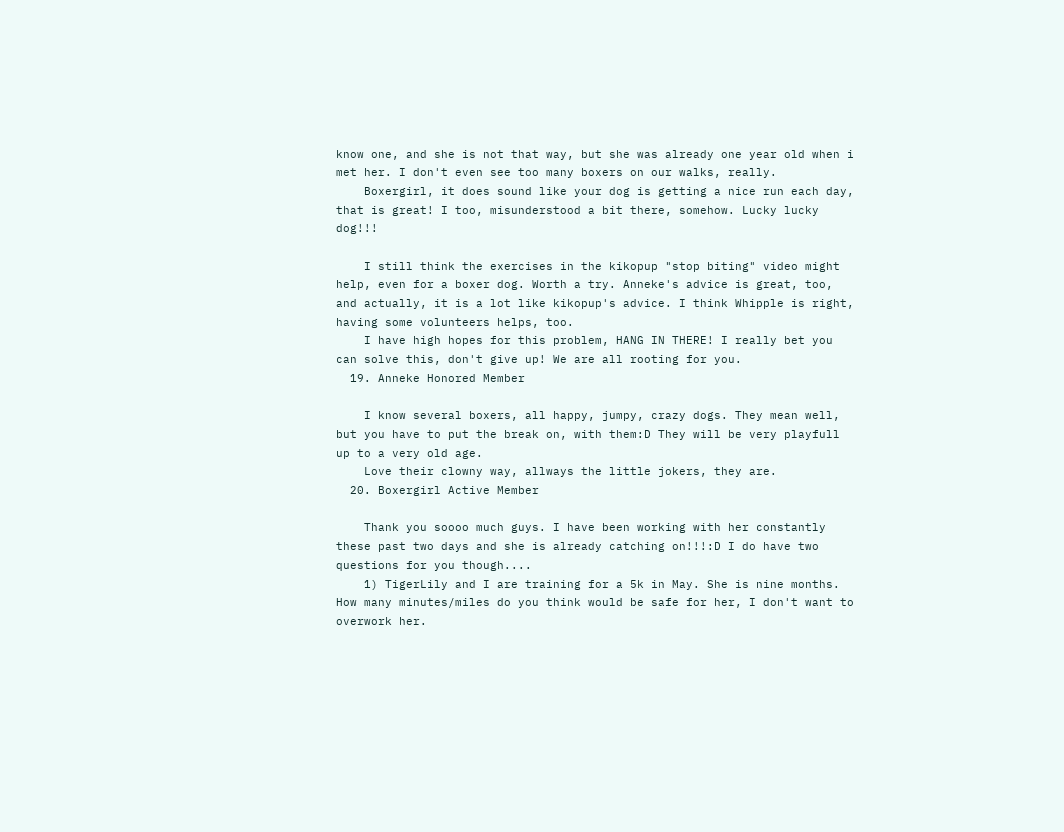know one, and she is not that way, but she was already one year old when i met her. I don't even see too many boxers on our walks, really.
    Boxergirl, it does sound like your dog is getting a nice run each day, that is great! I too, misunderstood a bit there, somehow. Lucky lucky dog!!!

    I still think the exercises in the kikopup "stop biting" video might help, even for a boxer dog. Worth a try. Anneke's advice is great, too, and actually, it is a lot like kikopup's advice. I think Whipple is right, having some volunteers helps, too.
    I have high hopes for this problem, HANG IN THERE! I really bet you can solve this, don't give up! We are all rooting for you.
  19. Anneke Honored Member

    I know several boxers, all happy, jumpy, crazy dogs. They mean well, but you have to put the break on, with them:D They will be very playfull up to a very old age.
    Love their clowny way, allways the little jokers, they are.
  20. Boxergirl Active Member

    Thank you soooo much guys. I have been working with her constantly these past two days and she is already catching on!!!:D I do have two questions for you though....
    1) TigerLily and I are training for a 5k in May. She is nine months. How many minutes/miles do you think would be safe for her, I don't want to overwork her.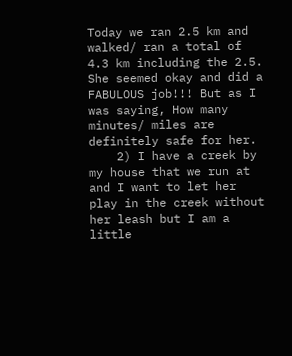Today we ran 2.5 km and walked/ ran a total of 4.3 km including the 2.5. She seemed okay and did a FABULOUS job!!! But as I was saying, How many minutes/ miles are definitely safe for her.
    2) I have a creek by my house that we run at and I want to let her play in the creek without her leash but I am a little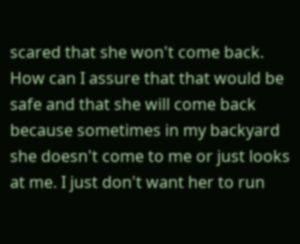scared that she won't come back. How can I assure that that would be safe and that she will come back because sometimes in my backyard she doesn't come to me or just looks at me. I just don't want her to run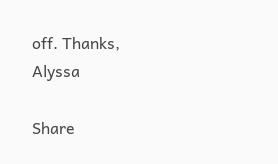off. Thanks, Alyssa

Share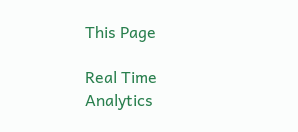This Page

Real Time Analytics